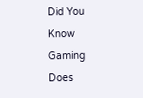Did You Know Gaming Does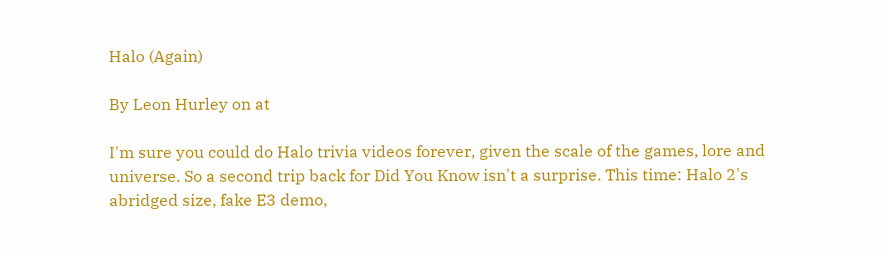Halo (Again)

By Leon Hurley on at

I'm sure you could do Halo trivia videos forever, given the scale of the games, lore and universe. So a second trip back for Did You Know isn't a surprise. This time: Halo 2's abridged size, fake E3 demo,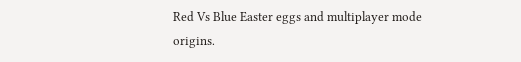Red Vs Blue Easter eggs and multiplayer mode origins.